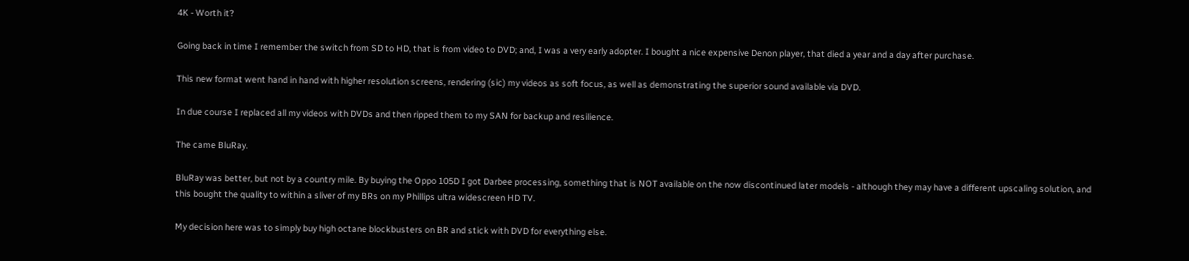4K - Worth it?

Going back in time I remember the switch from SD to HD, that is from video to DVD; and, I was a very early adopter. I bought a nice expensive Denon player, that died a year and a day after purchase.

This new format went hand in hand with higher resolution screens, rendering (sic) my videos as soft focus, as well as demonstrating the superior sound available via DVD.

In due course I replaced all my videos with DVDs and then ripped them to my SAN for backup and resilience.

The came BluRay.

BluRay was better, but not by a country mile. By buying the Oppo 105D I got Darbee processing, something that is NOT available on the now discontinued later models - although they may have a different upscaling solution, and this bought the quality to within a sliver of my BRs on my Phillips ultra widescreen HD TV.

My decision here was to simply buy high octane blockbusters on BR and stick with DVD for everything else.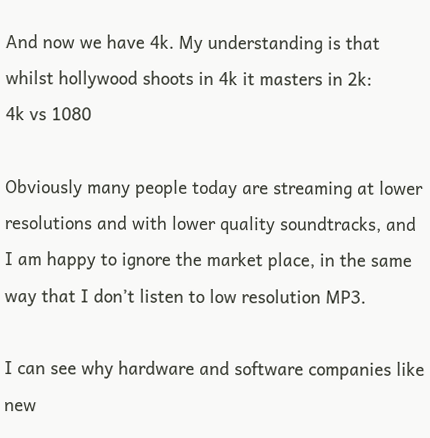And now we have 4k. My understanding is that whilst hollywood shoots in 4k it masters in 2k:
4k vs 1080

Obviously many people today are streaming at lower resolutions and with lower quality soundtracks, and I am happy to ignore the market place, in the same way that I don’t listen to low resolution MP3.

I can see why hardware and software companies like new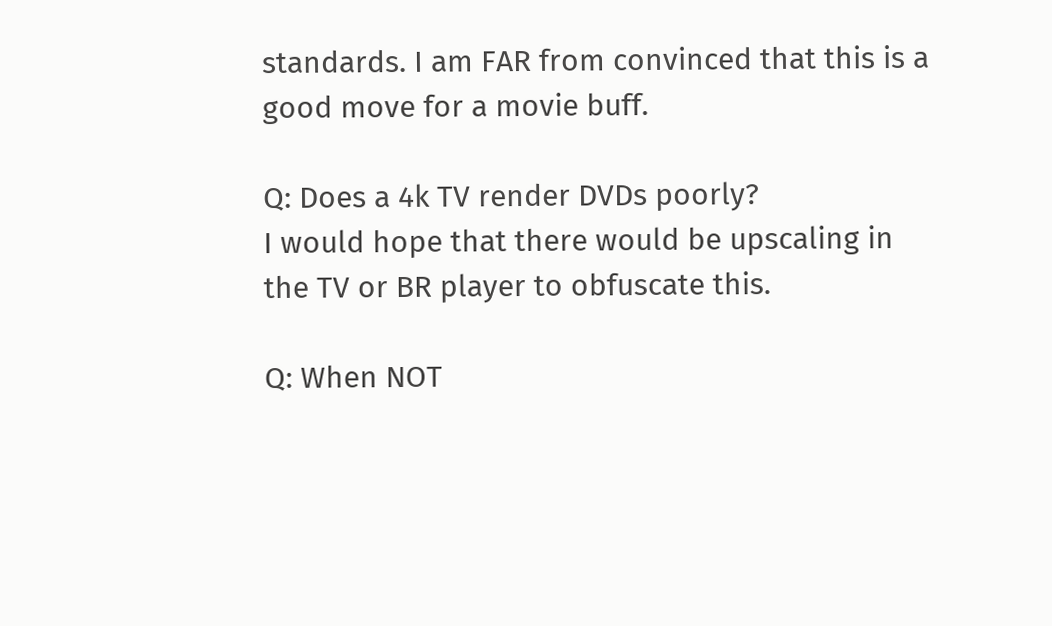standards. I am FAR from convinced that this is a good move for a movie buff.

Q: Does a 4k TV render DVDs poorly?
I would hope that there would be upscaling in the TV or BR player to obfuscate this.

Q: When NOT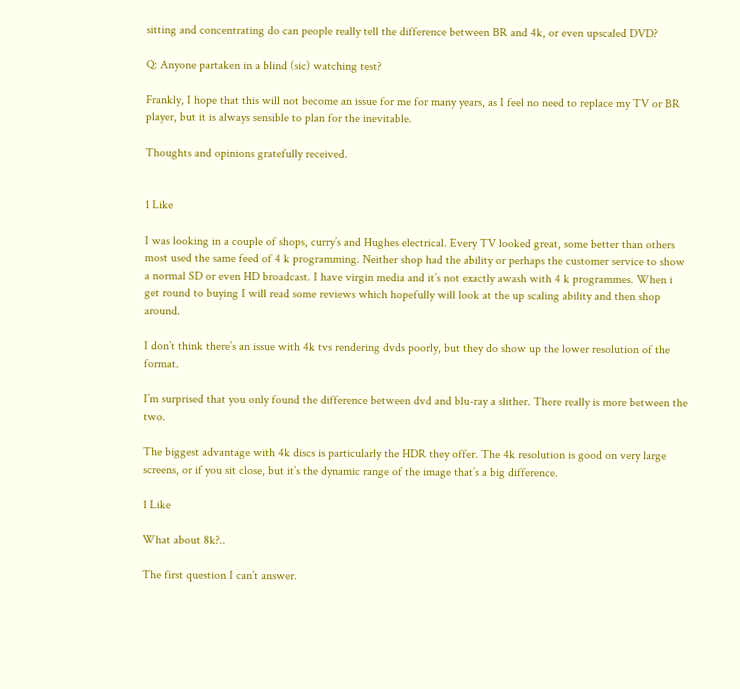sitting and concentrating do can people really tell the difference between BR and 4k, or even upscaled DVD?

Q: Anyone partaken in a blind (sic) watching test?

Frankly, I hope that this will not become an issue for me for many years, as I feel no need to replace my TV or BR player, but it is always sensible to plan for the inevitable.

Thoughts and opinions gratefully received.


1 Like

I was looking in a couple of shops, curry’s and Hughes electrical. Every TV looked great, some better than others most used the same feed of 4 k programming. Neither shop had the ability or perhaps the customer service to show a normal SD or even HD broadcast. I have virgin media and it’s not exactly awash with 4 k programmes. When i get round to buying I will read some reviews which hopefully will look at the up scaling ability and then shop around.

I don’t think there’s an issue with 4k tvs rendering dvds poorly, but they do show up the lower resolution of the format.

I’m surprised that you only found the difference between dvd and blu-ray a slither. There really is more between the two.

The biggest advantage with 4k discs is particularly the HDR they offer. The 4k resolution is good on very large screens, or if you sit close, but it’s the dynamic range of the image that’s a big difference.

1 Like

What about 8k?..

The first question I can’t answer.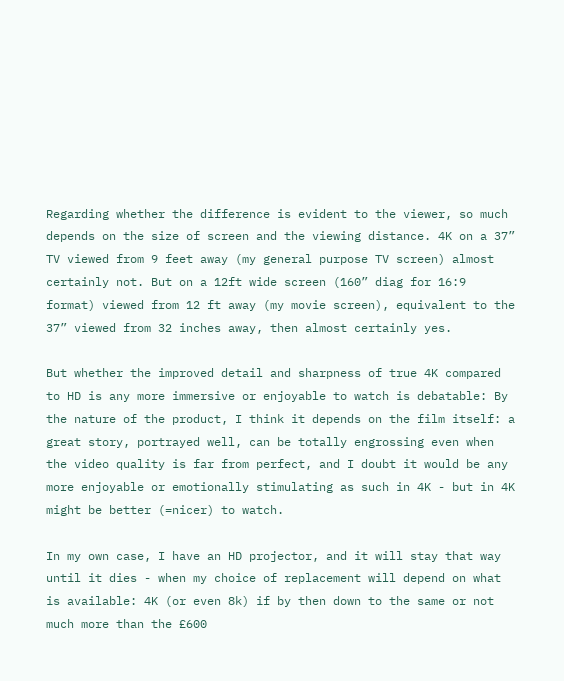Regarding whether the difference is evident to the viewer, so much depends on the size of screen and the viewing distance. 4K on a 37” TV viewed from 9 feet away (my general purpose TV screen) almost certainly not. But on a 12ft wide screen (160” diag for 16:9 format) viewed from 12 ft away (my movie screen), equivalent to the 37” viewed from 32 inches away, then almost certainly yes.

But whether the improved detail and sharpness of true 4K compared to HD is any more immersive or enjoyable to watch is debatable: By the nature of the product, I think it depends on the film itself: a great story, portrayed well, can be totally engrossing even when the video quality is far from perfect, and I doubt it would be any more enjoyable or emotionally stimulating as such in 4K - but in 4K might be better (=nicer) to watch.

In my own case, I have an HD projector, and it will stay that way until it dies - when my choice of replacement will depend on what is available: 4K (or even 8k) if by then down to the same or not much more than the £600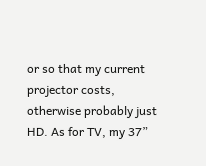or so that my current projector costs, otherwise probably just HD. As for TV, my 37”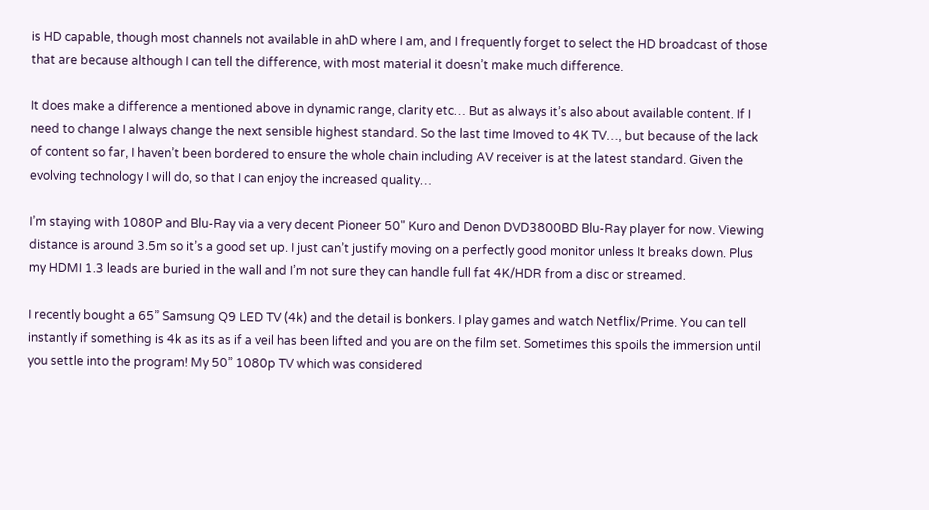is HD capable, though most channels not available in ahD where I am, and I frequently forget to select the HD broadcast of those that are because although I can tell the difference, with most material it doesn’t make much difference.

It does make a difference a mentioned above in dynamic range, clarity etc… But as always it’s also about available content. If I need to change I always change the next sensible highest standard. So the last time Imoved to 4K TV…, but because of the lack of content so far, I haven’t been bordered to ensure the whole chain including AV receiver is at the latest standard. Given the evolving technology I will do, so that I can enjoy the increased quality…

I’m staying with 1080P and Blu-Ray via a very decent Pioneer 50" Kuro and Denon DVD3800BD Blu-Ray player for now. Viewing distance is around 3.5m so it’s a good set up. I just can’t justify moving on a perfectly good monitor unless It breaks down. Plus my HDMI 1.3 leads are buried in the wall and I’m not sure they can handle full fat 4K/HDR from a disc or streamed.

I recently bought a 65” Samsung Q9 LED TV (4k) and the detail is bonkers. I play games and watch Netflix/Prime. You can tell instantly if something is 4k as its as if a veil has been lifted and you are on the film set. Sometimes this spoils the immersion until you settle into the program! My 50” 1080p TV which was considered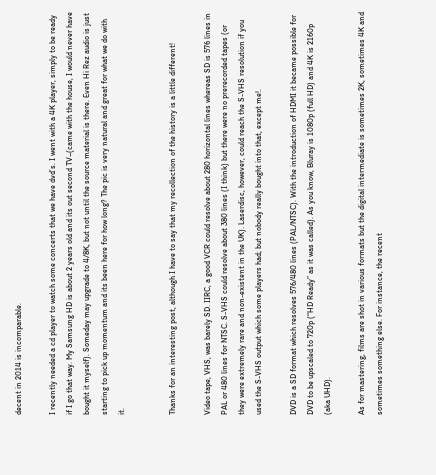decent in 2014 is incomparable.

I recently needed a cd player to watch some concerts that we have dvd’s. I went with a 4K player, simply to be ready if I go that way. My Samsung HD is about 2 years old and its out second TV–(came with the house, I would never have bought it myself). Someday may upgrade to 4/8K, but not until the source material is there. Even Hi Rez audio is just starting to pick up momentum and its been here for how long? The pic is very natural and great for what we do with it.


Thanks for an interesting post, although I have to say that my recollection of the history is a little different!

Video tape, VHS, was barely SD. IIRC, a good VCR could resolve about 280 horizontal lines whereas SD is 576 lines in PAL or 480 lines for NTSC. S-VHS could resolve about 380 lines (I think) but there were no prerecorded tapes (or they were extremely rare and non-existent in the UK). Laserdisc, however, could reach the S-VHS resolution if you used the S-VHS output which some players had; but nobody really bought into that, except me!.

DVD is a SD format which resolves 576/480 lines (PAL/NTSC). With the introduction of HDMI it became possible for DVD to be upscaled to 720p (“HD Ready” as it was called). As you know, Bluray is 1080p (full HD) and 4K is 2160p (aka UHD).

As for mastering, films are shot in various formats but the digital intermediate is sometimes 2K, sometimes 4K and sometimes something else. For instance, the recent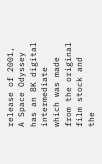release of 2001, A Space Odyssey has an 8K digital intermediate which was made from the original film stock and the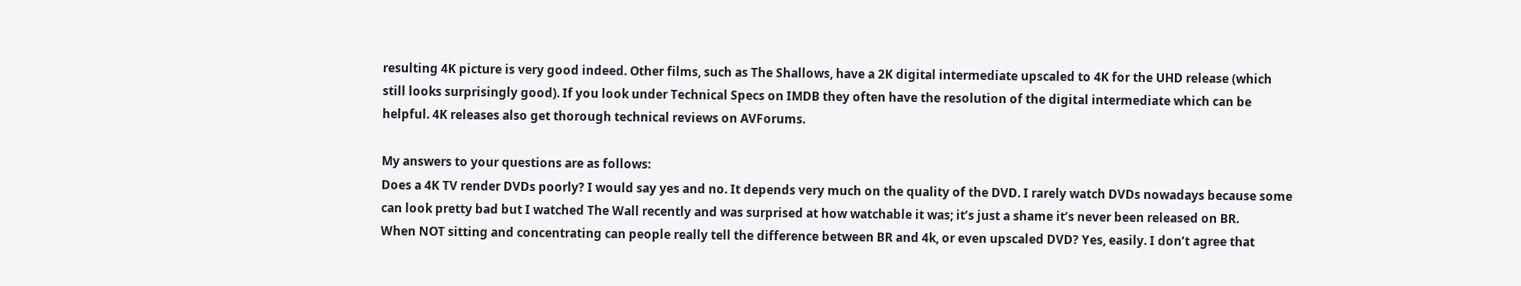resulting 4K picture is very good indeed. Other films, such as The Shallows, have a 2K digital intermediate upscaled to 4K for the UHD release (which still looks surprisingly good). If you look under Technical Specs on IMDB they often have the resolution of the digital intermediate which can be helpful. 4K releases also get thorough technical reviews on AVForums.

My answers to your questions are as follows:
Does a 4K TV render DVDs poorly? I would say yes and no. It depends very much on the quality of the DVD. I rarely watch DVDs nowadays because some can look pretty bad but I watched The Wall recently and was surprised at how watchable it was; it’s just a shame it’s never been released on BR.
When NOT sitting and concentrating can people really tell the difference between BR and 4k, or even upscaled DVD? Yes, easily. I don’t agree that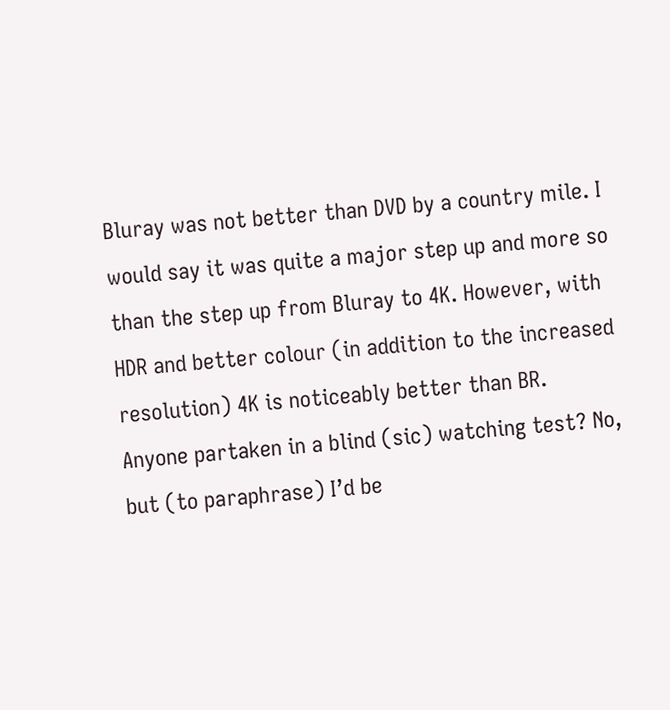Bluray was not better than DVD by a country mile. I would say it was quite a major step up and more so than the step up from Bluray to 4K. However, with HDR and better colour (in addition to the increased resolution) 4K is noticeably better than BR.
Anyone partaken in a blind (sic) watching test? No, but (to paraphrase) I’d be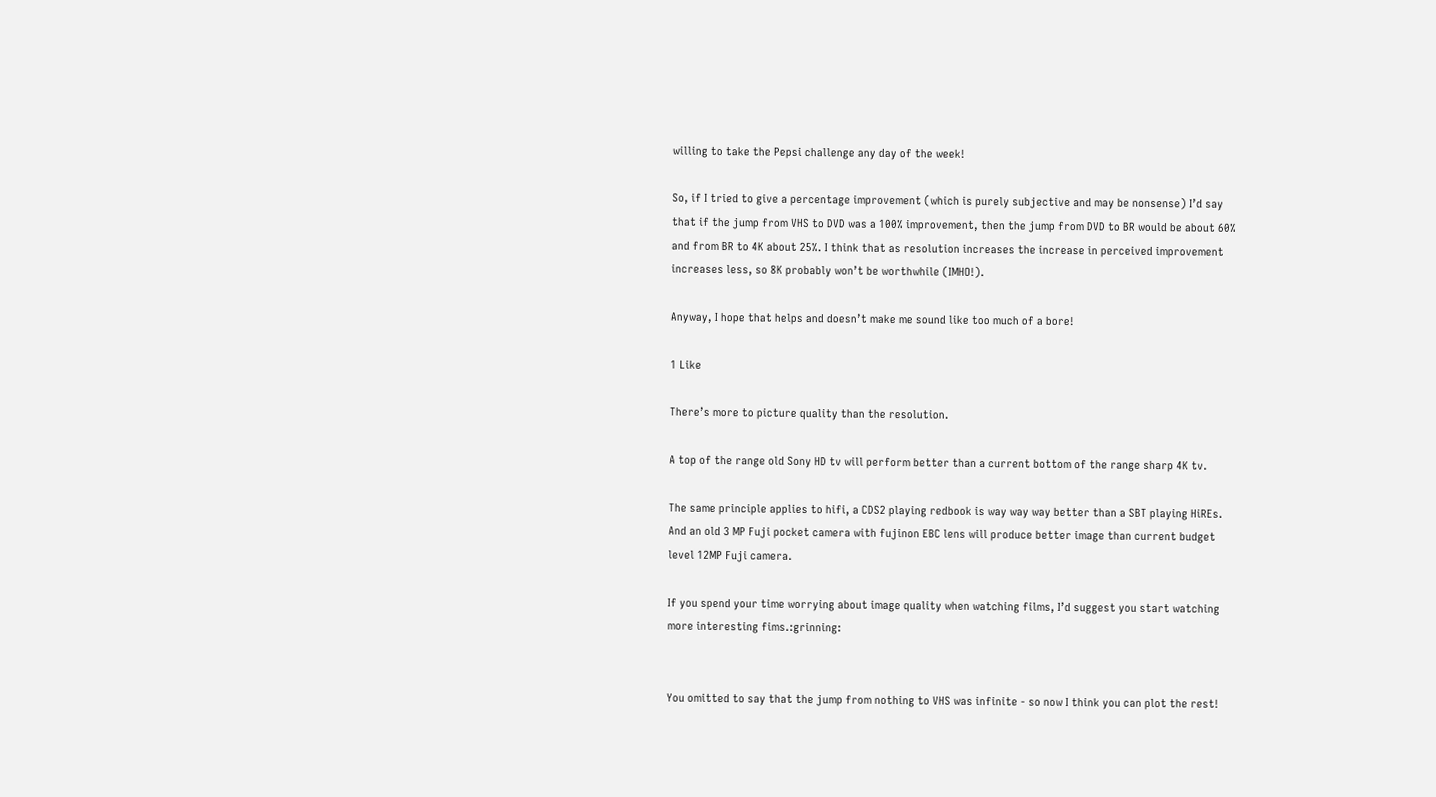willing to take the Pepsi challenge any day of the week!

So, if I tried to give a percentage improvement (which is purely subjective and may be nonsense) I’d say that if the jump from VHS to DVD was a 100% improvement, then the jump from DVD to BR would be about 60% and from BR to 4K about 25%. I think that as resolution increases the increase in perceived improvement increases less, so 8K probably won’t be worthwhile (IMHO!).

Anyway, I hope that helps and doesn’t make me sound like too much of a bore!

1 Like

There’s more to picture quality than the resolution.

A top of the range old Sony HD tv will perform better than a current bottom of the range sharp 4K tv.

The same principle applies to hifi, a CDS2 playing redbook is way way way better than a SBT playing HiREs. And an old 3 MP Fuji pocket camera with fujinon EBC lens will produce better image than current budget level 12MP Fuji camera.

If you spend your time worrying about image quality when watching films, I’d suggest you start watching more interesting fims.:grinning:


You omitted to say that the jump from nothing to VHS was infinite - so now I think you can plot the rest!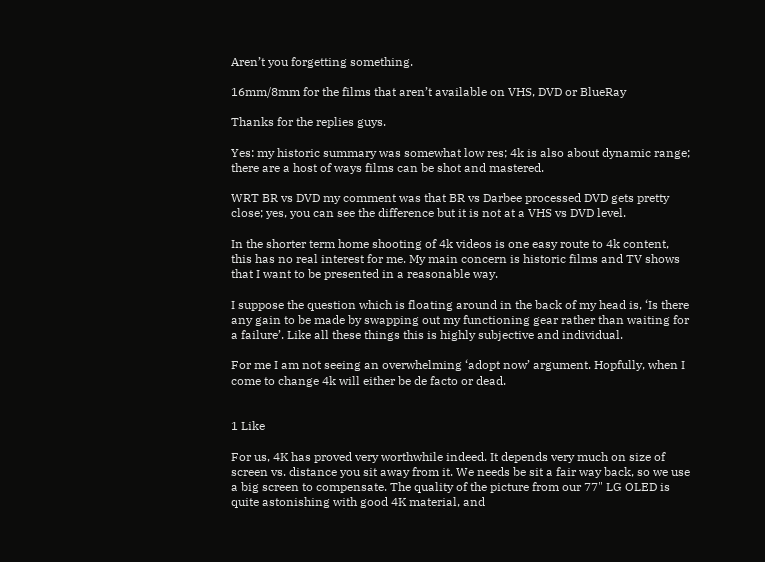Aren’t you forgetting something.

16mm/8mm for the films that aren’t available on VHS, DVD or BlueRay

Thanks for the replies guys.

Yes: my historic summary was somewhat low res; 4k is also about dynamic range; there are a host of ways films can be shot and mastered.

WRT BR vs DVD my comment was that BR vs Darbee processed DVD gets pretty close; yes, you can see the difference but it is not at a VHS vs DVD level.

In the shorter term home shooting of 4k videos is one easy route to 4k content, this has no real interest for me. My main concern is historic films and TV shows that I want to be presented in a reasonable way.

I suppose the question which is floating around in the back of my head is, ‘Is there any gain to be made by swapping out my functioning gear rather than waiting for a failure’. Like all these things this is highly subjective and individual.

For me I am not seeing an overwhelming ‘adopt now’ argument. Hopfully, when I come to change 4k will either be de facto or dead.


1 Like

For us, 4K has proved very worthwhile indeed. It depends very much on size of screen vs. distance you sit away from it. We needs be sit a fair way back, so we use a big screen to compensate. The quality of the picture from our 77" LG OLED is quite astonishing with good 4K material, and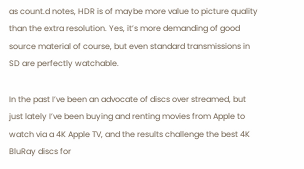as count.d notes, HDR is of maybe more value to picture quality than the extra resolution. Yes, it’s more demanding of good source material of course, but even standard transmissions in SD are perfectly watchable.

In the past I’ve been an advocate of discs over streamed, but just lately I’ve been buying and renting movies from Apple to watch via a 4K Apple TV, and the results challenge the best 4K BluRay discs for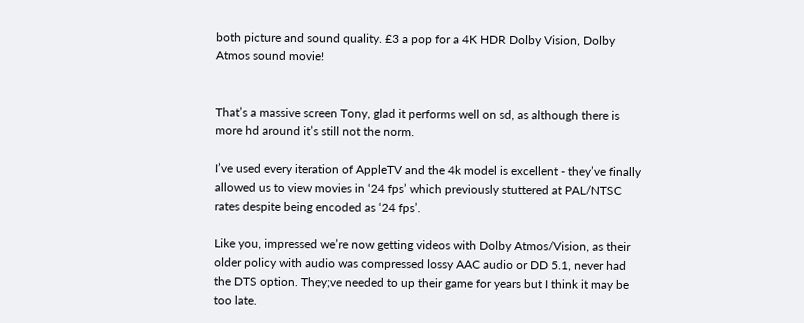both picture and sound quality. £3 a pop for a 4K HDR Dolby Vision, Dolby Atmos sound movie!


That’s a massive screen Tony, glad it performs well on sd, as although there is more hd around it’s still not the norm.

I’ve used every iteration of AppleTV and the 4k model is excellent - they’ve finally allowed us to view movies in ‘24 fps’ which previously stuttered at PAL/NTSC rates despite being encoded as ‘24 fps’.

Like you, impressed we’re now getting videos with Dolby Atmos/Vision, as their older policy with audio was compressed lossy AAC audio or DD 5.1, never had the DTS option. They;ve needed to up their game for years but I think it may be too late.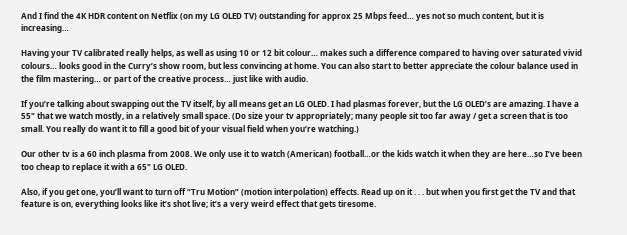And I find the 4K HDR content on Netflix (on my LG OLED TV) outstanding for approx 25 Mbps feed… yes not so much content, but it is increasing…

Having your TV calibrated really helps, as well as using 10 or 12 bit colour… makes such a difference compared to having over saturated vivid colours… looks good in the Curry’s show room, but less convincing at home. You can also start to better appreciate the colour balance used in the film mastering… or part of the creative process… just like with audio.

If you’re talking about swapping out the TV itself, by all means get an LG OLED. I had plasmas forever, but the LG OLED’s are amazing. I have a 55" that we watch mostly, in a relatively small space. (Do size your tv appropriately; many people sit too far away / get a screen that is too small. You really do want it to fill a good bit of your visual field when you’re watching.)

Our other tv is a 60 inch plasma from 2008. We only use it to watch (American) football…or the kids watch it when they are here…so I’ve been too cheap to replace it with a 65" LG OLED.

Also, if you get one, you’ll want to turn off “Tru Motion” (motion interpolation) effects. Read up on it . . . but when you first get the TV and that feature is on, everything looks like it’s shot live; it’s a very weird effect that gets tiresome.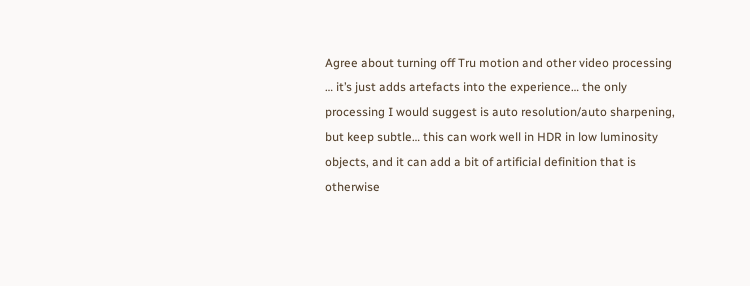Agree about turning off Tru motion and other video processing … it’s just adds artefacts into the experience… the only processing I would suggest is auto resolution/auto sharpening, but keep subtle… this can work well in HDR in low luminosity objects, and it can add a bit of artificial definition that is otherwise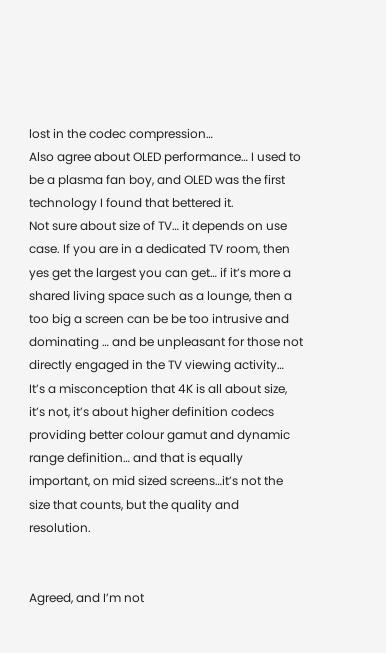lost in the codec compression…
Also agree about OLED performance… I used to be a plasma fan boy, and OLED was the first technology I found that bettered it.
Not sure about size of TV… it depends on use case. If you are in a dedicated TV room, then yes get the largest you can get… if it’s more a shared living space such as a lounge, then a too big a screen can be be too intrusive and dominating … and be unpleasant for those not directly engaged in the TV viewing activity…
It’s a misconception that 4K is all about size, it’s not, it’s about higher definition codecs providing better colour gamut and dynamic range definition… and that is equally important, on mid sized screens…it’s not the size that counts, but the quality and resolution.


Agreed, and I’m not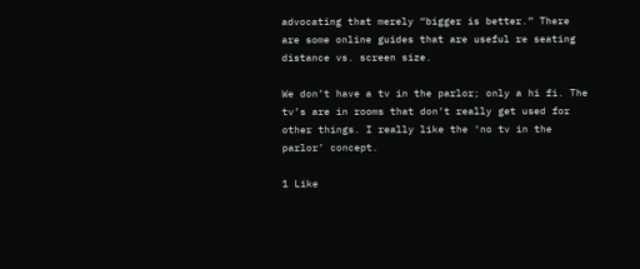advocating that merely “bigger is better.” There are some online guides that are useful re seating distance vs. screen size.

We don’t have a tv in the parlor; only a hi fi. The tv’s are in rooms that don’t really get used for other things. I really like the ‘no tv in the parlor’ concept.

1 Like